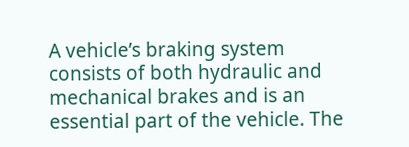A vehicle’s braking system consists of both hydraulic and mechanical brakes and is an essential part of the vehicle. The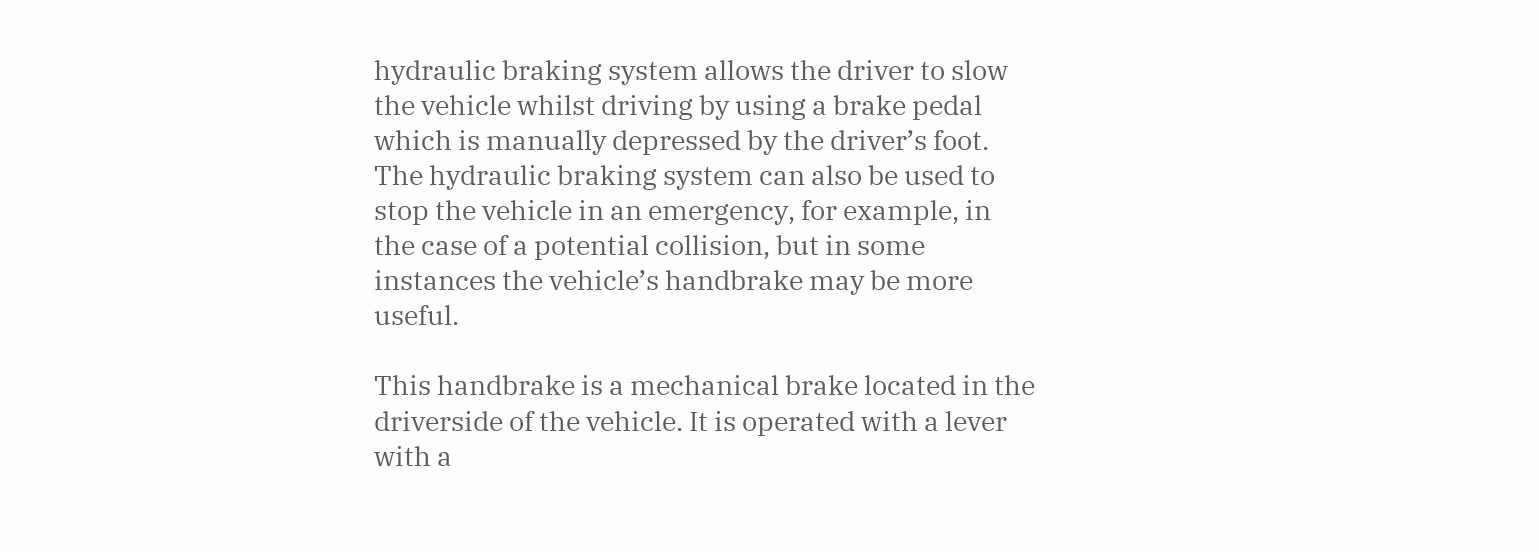hydraulic braking system allows the driver to slow the vehicle whilst driving by using a brake pedal which is manually depressed by the driver’s foot. The hydraulic braking system can also be used to stop the vehicle in an emergency, for example, in the case of a potential collision, but in some instances the vehicle’s handbrake may be more useful.

This handbrake is a mechanical brake located in the driverside of the vehicle. It is operated with a lever with a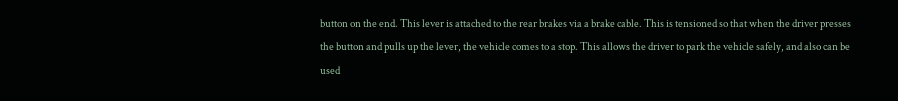button on the end. This lever is attached to the rear brakes via a brake cable. This is tensioned so that when the driver presses the button and pulls up the lever, the vehicle comes to a stop. This allows the driver to park the vehicle safely, and also can be used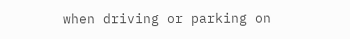when driving or parking on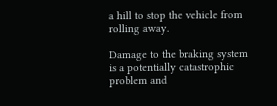a hill to stop the vehicle from rolling away.

Damage to the braking system is a potentially catastrophic problem and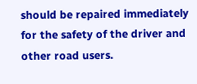should be repaired immediately for the safety of the driver and other road users.